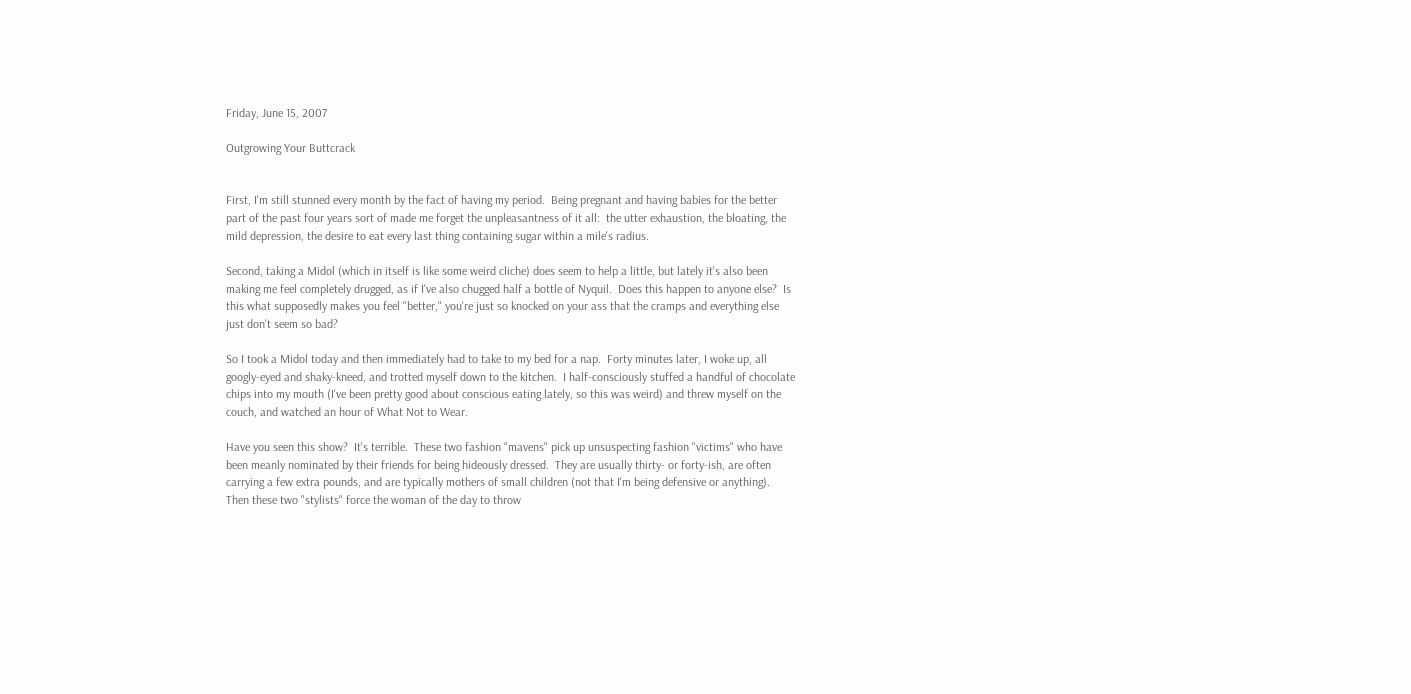Friday, June 15, 2007

Outgrowing Your Buttcrack


First, I'm still stunned every month by the fact of having my period.  Being pregnant and having babies for the better part of the past four years sort of made me forget the unpleasantness of it all:  the utter exhaustion, the bloating, the mild depression, the desire to eat every last thing containing sugar within a mile's radius.

Second, taking a Midol (which in itself is like some weird cliche) does seem to help a little, but lately it's also been making me feel completely drugged, as if I've also chugged half a bottle of Nyquil.  Does this happen to anyone else?  Is this what supposedly makes you feel "better," you're just so knocked on your ass that the cramps and everything else just don't seem so bad?

So I took a Midol today and then immediately had to take to my bed for a nap.  Forty minutes later, I woke up, all googly-eyed and shaky-kneed, and trotted myself down to the kitchen.  I half-consciously stuffed a handful of chocolate chips into my mouth (I've been pretty good about conscious eating lately, so this was weird) and threw myself on the couch, and watched an hour of What Not to Wear.

Have you seen this show?  It's terrible.  These two fashion "mavens" pick up unsuspecting fashion "victims" who have been meanly nominated by their friends for being hideously dressed.  They are usually thirty- or forty-ish, are often carrying a few extra pounds, and are typically mothers of small children (not that I'm being defensive or anything).  Then these two "stylists" force the woman of the day to throw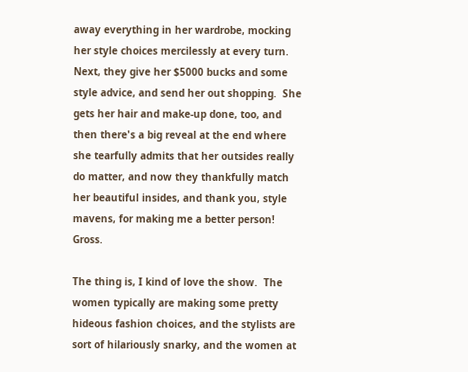away everything in her wardrobe, mocking her style choices mercilessly at every turn.  Next, they give her $5000 bucks and some style advice, and send her out shopping.  She gets her hair and make-up done, too, and then there's a big reveal at the end where she tearfully admits that her outsides really do matter, and now they thankfully match her beautiful insides, and thank you, style mavens, for making me a better person!  Gross.

The thing is, I kind of love the show.  The women typically are making some pretty hideous fashion choices, and the stylists are sort of hilariously snarky, and the women at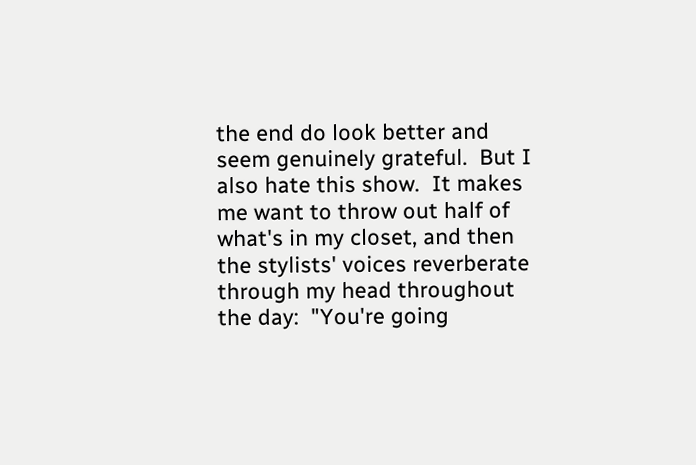the end do look better and seem genuinely grateful.  But I also hate this show.  It makes me want to throw out half of what's in my closet, and then the stylists' voices reverberate through my head throughout the day:  "You're going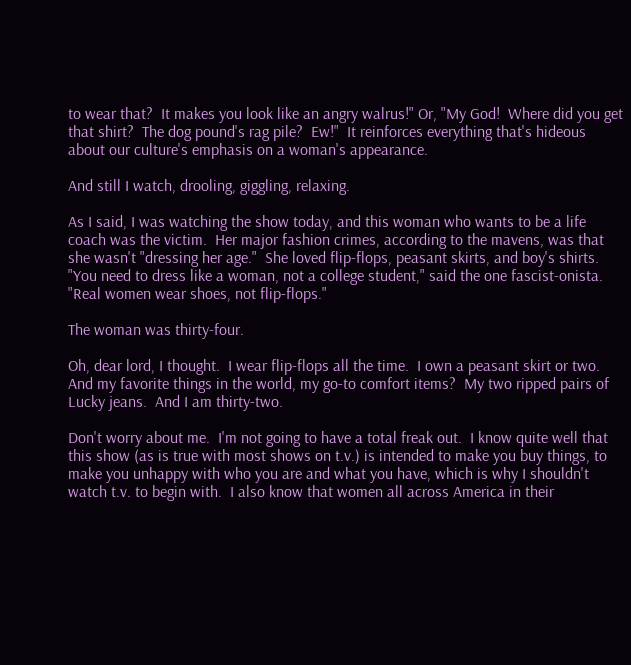to wear that?  It makes you look like an angry walrus!" Or, "My God!  Where did you get that shirt?  The dog pound's rag pile?  Ew!"  It reinforces everything that's hideous about our culture's emphasis on a woman's appearance.

And still I watch, drooling, giggling, relaxing.

As I said, I was watching the show today, and this woman who wants to be a life coach was the victim.  Her major fashion crimes, according to the mavens, was that she wasn't "dressing her age."  She loved flip-flops, peasant skirts, and boy's shirts.  "You need to dress like a woman, not a college student," said the one fascist-onista.  "Real women wear shoes, not flip-flops."

The woman was thirty-four.

Oh, dear lord, I thought.  I wear flip-flops all the time.  I own a peasant skirt or two.  And my favorite things in the world, my go-to comfort items?  My two ripped pairs of Lucky jeans.  And I am thirty-two.

Don't worry about me.  I'm not going to have a total freak out.  I know quite well that this show (as is true with most shows on t.v.) is intended to make you buy things, to make you unhappy with who you are and what you have, which is why I shouldn't watch t.v. to begin with.  I also know that women all across America in their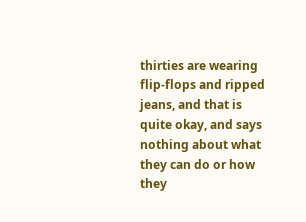thirties are wearing flip-flops and ripped jeans, and that is quite okay, and says nothing about what they can do or how they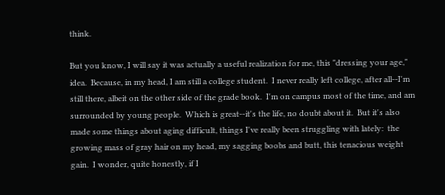think.

But you know, I will say it was actually a useful realization for me, this "dressing your age," idea.  Because, in my head, I am still a college student.  I never really left college, after all--I'm still there, albeit on the other side of the grade book.  I'm on campus most of the time, and am surrounded by young people.  Which is great--it's the life, no doubt about it.  But it's also made some things about aging difficult, things I've really been struggling with lately:  the growing mass of gray hair on my head, my sagging boobs and butt, this tenacious weight gain.  I wonder, quite honestly, if I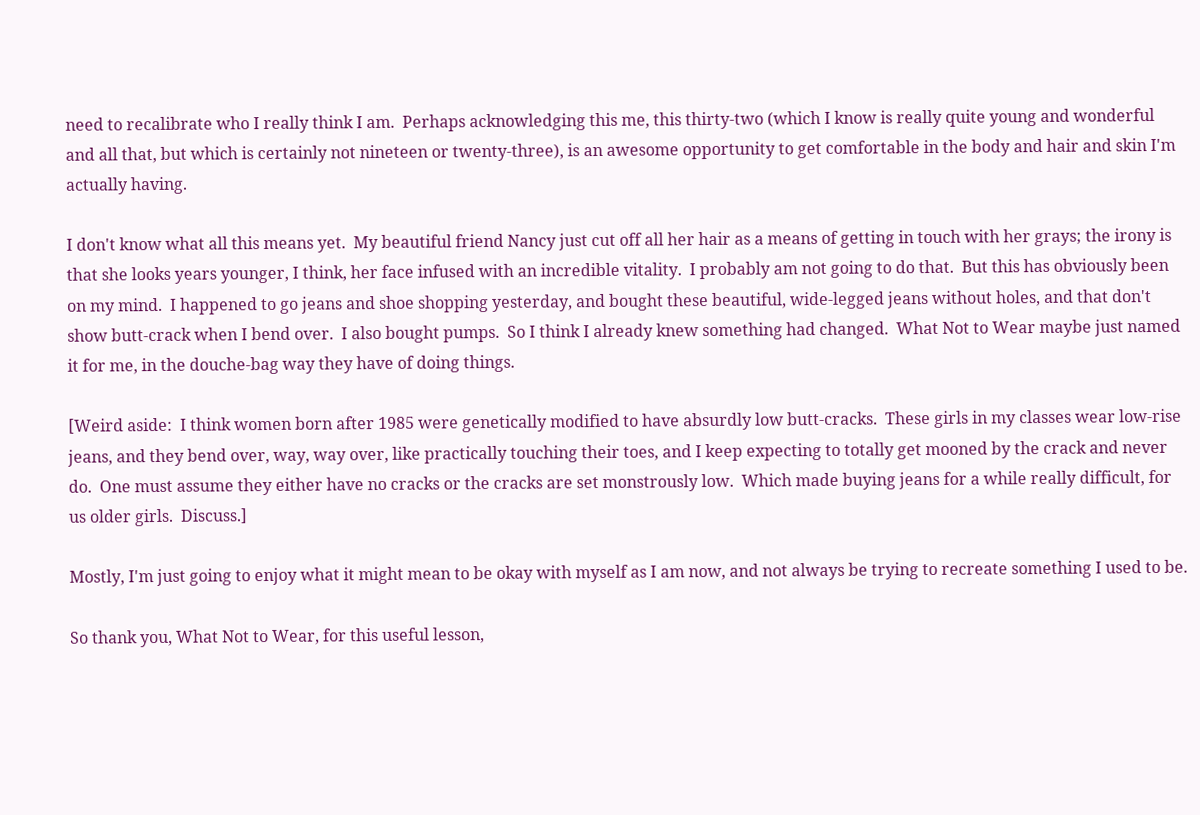need to recalibrate who I really think I am.  Perhaps acknowledging this me, this thirty-two (which I know is really quite young and wonderful and all that, but which is certainly not nineteen or twenty-three), is an awesome opportunity to get comfortable in the body and hair and skin I'm actually having.

I don't know what all this means yet.  My beautiful friend Nancy just cut off all her hair as a means of getting in touch with her grays; the irony is that she looks years younger, I think, her face infused with an incredible vitality.  I probably am not going to do that.  But this has obviously been on my mind.  I happened to go jeans and shoe shopping yesterday, and bought these beautiful, wide-legged jeans without holes, and that don't show butt-crack when I bend over.  I also bought pumps.  So I think I already knew something had changed.  What Not to Wear maybe just named it for me, in the douche-bag way they have of doing things.

[Weird aside:  I think women born after 1985 were genetically modified to have absurdly low butt-cracks.  These girls in my classes wear low-rise jeans, and they bend over, way, way over, like practically touching their toes, and I keep expecting to totally get mooned by the crack and never do.  One must assume they either have no cracks or the cracks are set monstrously low.  Which made buying jeans for a while really difficult, for us older girls.  Discuss.]

Mostly, I'm just going to enjoy what it might mean to be okay with myself as I am now, and not always be trying to recreate something I used to be.

So thank you, What Not to Wear, for this useful lesson,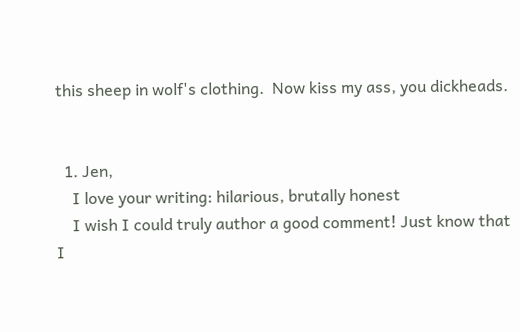this sheep in wolf's clothing.  Now kiss my ass, you dickheads.


  1. Jen,
    I love your writing: hilarious, brutally honest
    I wish I could truly author a good comment! Just know that I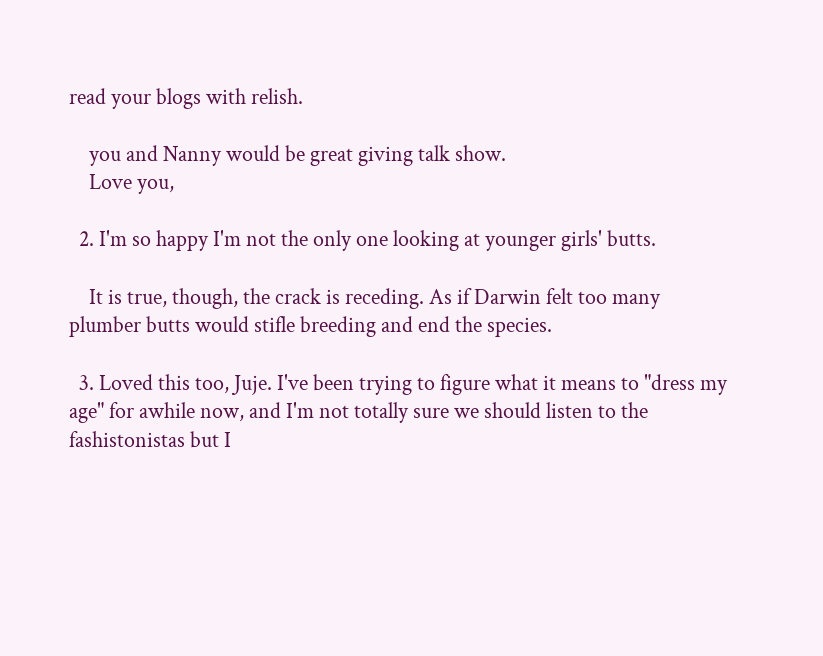read your blogs with relish.

    you and Nanny would be great giving talk show.
    Love you,

  2. I'm so happy I'm not the only one looking at younger girls' butts.

    It is true, though, the crack is receding. As if Darwin felt too many plumber butts would stifle breeding and end the species.

  3. Loved this too, Juje. I've been trying to figure what it means to "dress my age" for awhile now, and I'm not totally sure we should listen to the fashistonistas but I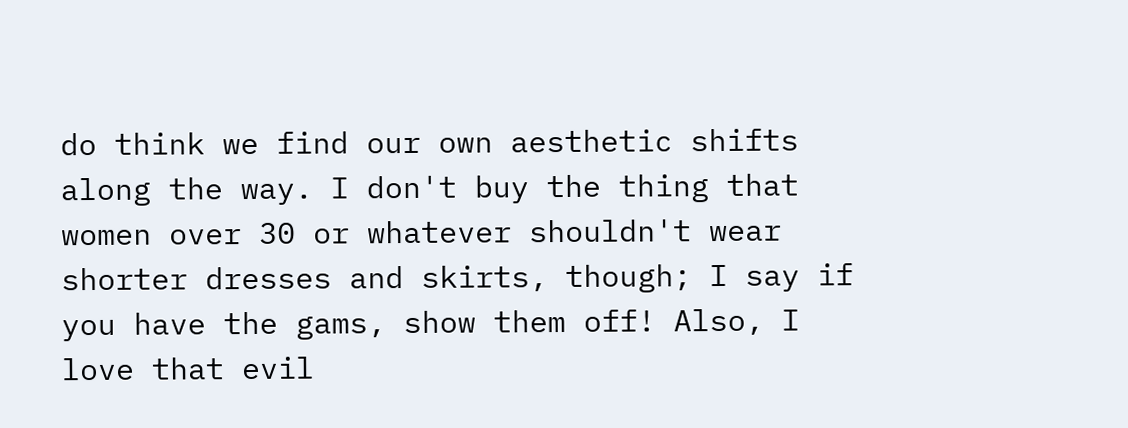do think we find our own aesthetic shifts along the way. I don't buy the thing that women over 30 or whatever shouldn't wear shorter dresses and skirts, though; I say if you have the gams, show them off! Also, I love that evil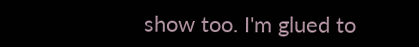show too. I'm glued to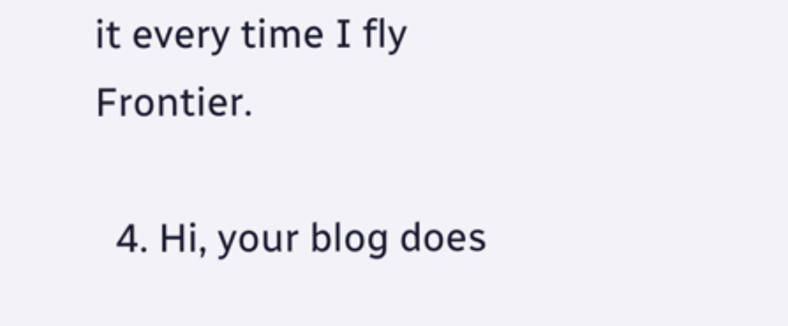it every time I fly Frontier.

  4. Hi, your blog does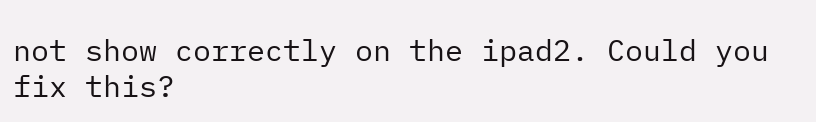not show correctly on the ipad2. Could you fix this?